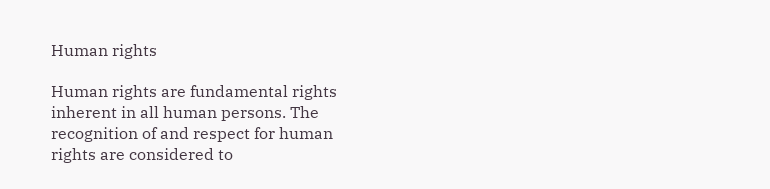Human rights

Human rights are fundamental rights inherent in all human persons. The recognition of and respect for human rights are considered to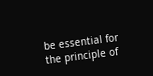be essential for the principle of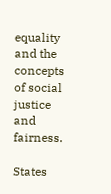equality and the concepts of social justice and fairness.

States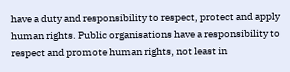have a duty and responsibility to respect, protect and apply human rights. Public organisations have a responsibility to respect and promote human rights, not least in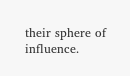their sphere of influence.